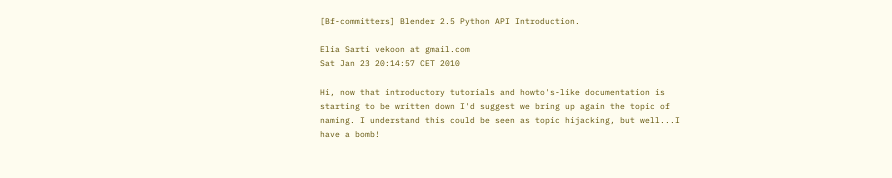[Bf-committers] Blender 2.5 Python API Introduction.

Elia Sarti vekoon at gmail.com
Sat Jan 23 20:14:57 CET 2010

Hi, now that introductory tutorials and howto's-like documentation is
starting to be written down I'd suggest we bring up again the topic of
naming. I understand this could be seen as topic hijacking, but well...I
have a bomb!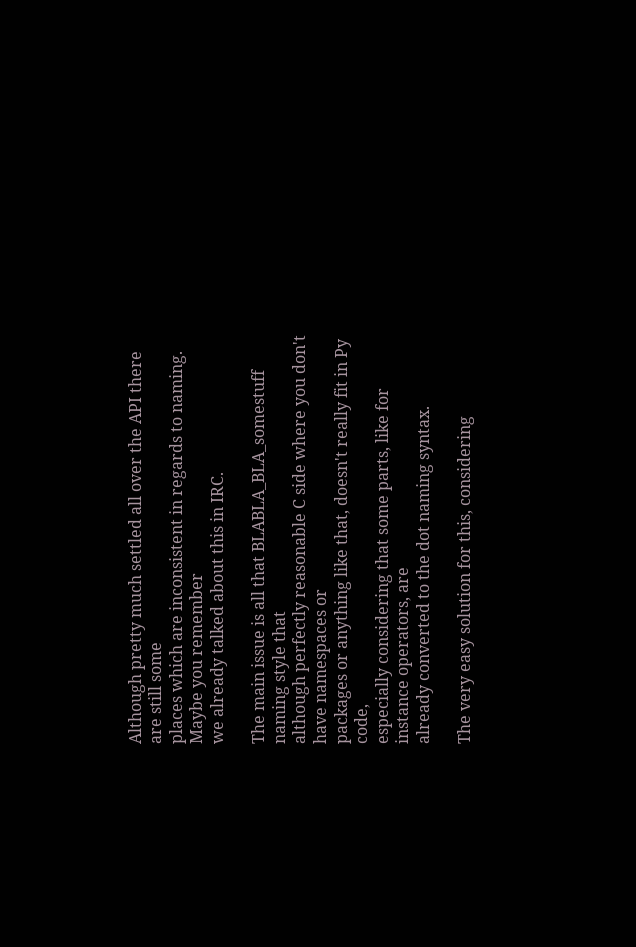Although pretty much settled all over the API there are still some
places which are inconsistent in regards to naming. Maybe you remember
we already talked about this in IRC.

The main issue is all that BLABLA_BLA_somestuff naming style that
although perfectly reasonable C side where you don't have namespaces or
packages or anything like that, doesn't really fit in Py code,
especially considering that some parts, like for instance operators, are
already converted to the dot naming syntax.

The very easy solution for this, considering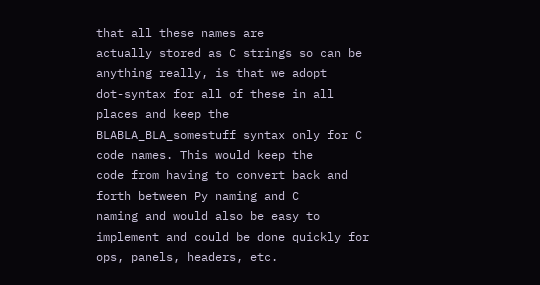that all these names are
actually stored as C strings so can be anything really, is that we adopt
dot-syntax for all of these in all places and keep the
BLABLA_BLA_somestuff syntax only for C code names. This would keep the
code from having to convert back and forth between Py naming and C
naming and would also be easy to implement and could be done quickly for
ops, panels, headers, etc.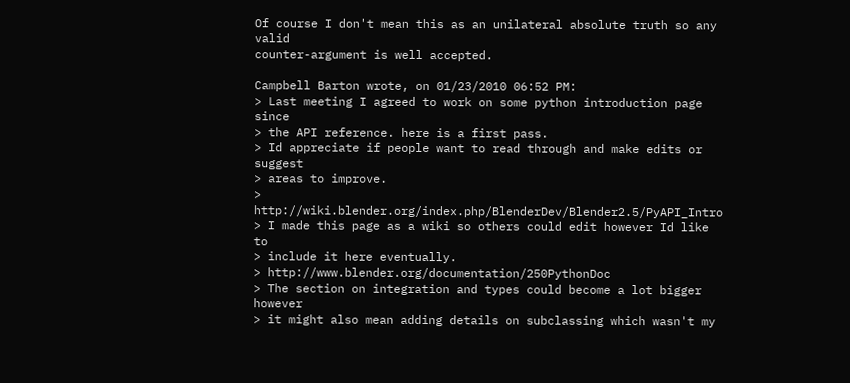Of course I don't mean this as an unilateral absolute truth so any valid
counter-argument is well accepted.

Campbell Barton wrote, on 01/23/2010 06:52 PM:
> Last meeting I agreed to work on some python introduction page since
> the API reference. here is a first pass.
> Id appreciate if people want to read through and make edits or suggest
> areas to improve.
> http://wiki.blender.org/index.php/BlenderDev/Blender2.5/PyAPI_Intro
> I made this page as a wiki so others could edit however Id like to
> include it here eventually.
> http://www.blender.org/documentation/250PythonDoc
> The section on integration and types could become a lot bigger however
> it might also mean adding details on subclassing which wasn't my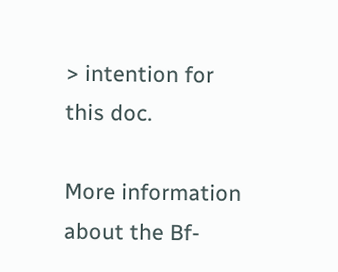> intention for this doc.

More information about the Bf-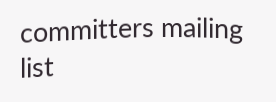committers mailing list